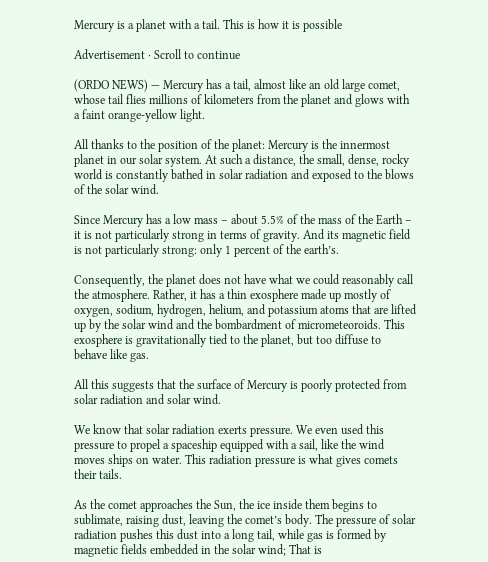Mercury is a planet with a tail. This is how it is possible

Advertisement · Scroll to continue

(ORDO NEWS) — Mercury has a tail, almost like an old large comet, whose tail flies millions of kilometers from the planet and glows with a faint orange-yellow light.

All thanks to the position of the planet: Mercury is the innermost planet in our solar system. At such a distance, the small, dense, rocky world is constantly bathed in solar radiation and exposed to the blows of the solar wind.

Since Mercury has a low mass – about 5.5% of the mass of the Earth – it is not particularly strong in terms of gravity. And its magnetic field is not particularly strong: only 1 percent of the earth’s.

Consequently, the planet does not have what we could reasonably call the atmosphere. Rather, it has a thin exosphere made up mostly of oxygen, sodium, hydrogen, helium, and potassium atoms that are lifted up by the solar wind and the bombardment of micrometeoroids. This exosphere is gravitationally tied to the planet, but too diffuse to behave like gas.

All this suggests that the surface of Mercury is poorly protected from solar radiation and solar wind.

We know that solar radiation exerts pressure. We even used this pressure to propel a spaceship equipped with a sail, like the wind moves ships on water. This radiation pressure is what gives comets their tails.

As the comet approaches the Sun, the ice inside them begins to sublimate, raising dust, leaving the comet’s body. The pressure of solar radiation pushes this dust into a long tail, while gas is formed by magnetic fields embedded in the solar wind; That is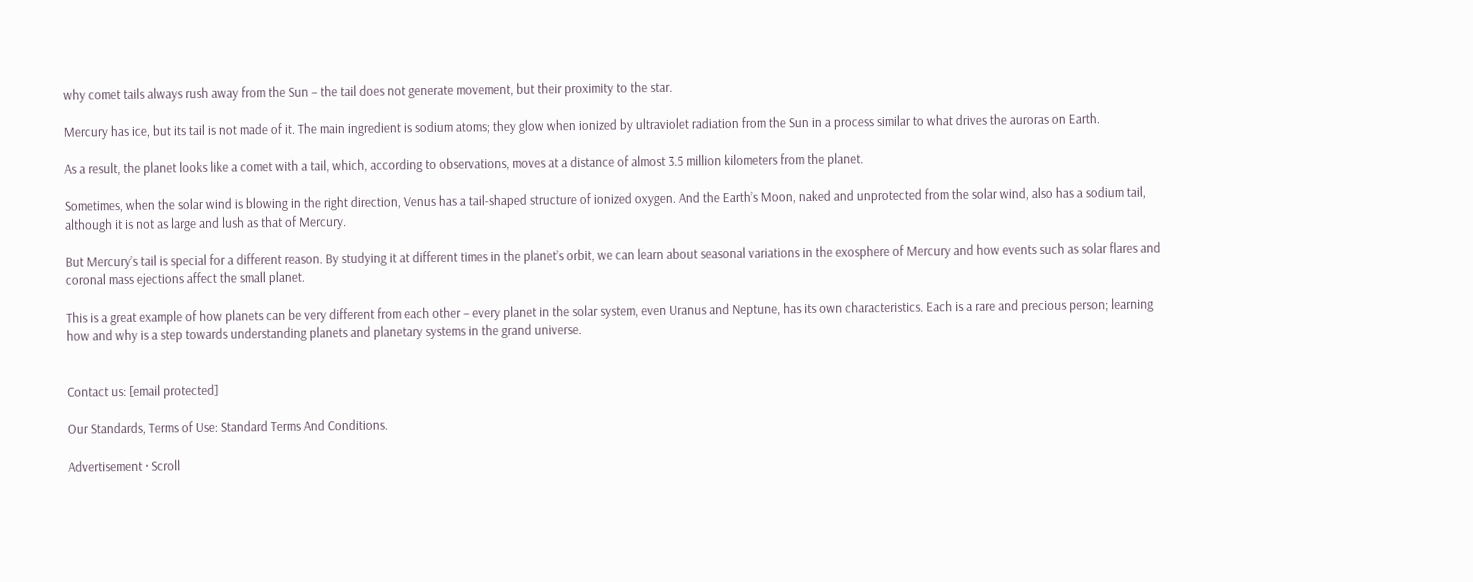why comet tails always rush away from the Sun – the tail does not generate movement, but their proximity to the star.

Mercury has ice, but its tail is not made of it. The main ingredient is sodium atoms; they glow when ionized by ultraviolet radiation from the Sun in a process similar to what drives the auroras on Earth.

As a result, the planet looks like a comet with a tail, which, according to observations, moves at a distance of almost 3.5 million kilometers from the planet.

Sometimes, when the solar wind is blowing in the right direction, Venus has a tail-shaped structure of ionized oxygen. And the Earth’s Moon, naked and unprotected from the solar wind, also has a sodium tail, although it is not as large and lush as that of Mercury.

But Mercury’s tail is special for a different reason. By studying it at different times in the planet’s orbit, we can learn about seasonal variations in the exosphere of Mercury and how events such as solar flares and coronal mass ejections affect the small planet.

This is a great example of how planets can be very different from each other – every planet in the solar system, even Uranus and Neptune, has its own characteristics. Each is a rare and precious person; learning how and why is a step towards understanding planets and planetary systems in the grand universe.


Contact us: [email protected]

Our Standards, Terms of Use: Standard Terms And Conditions.

Advertisement · Scroll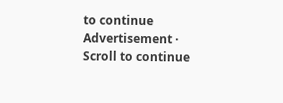to continue
Advertisement · Scroll to continue